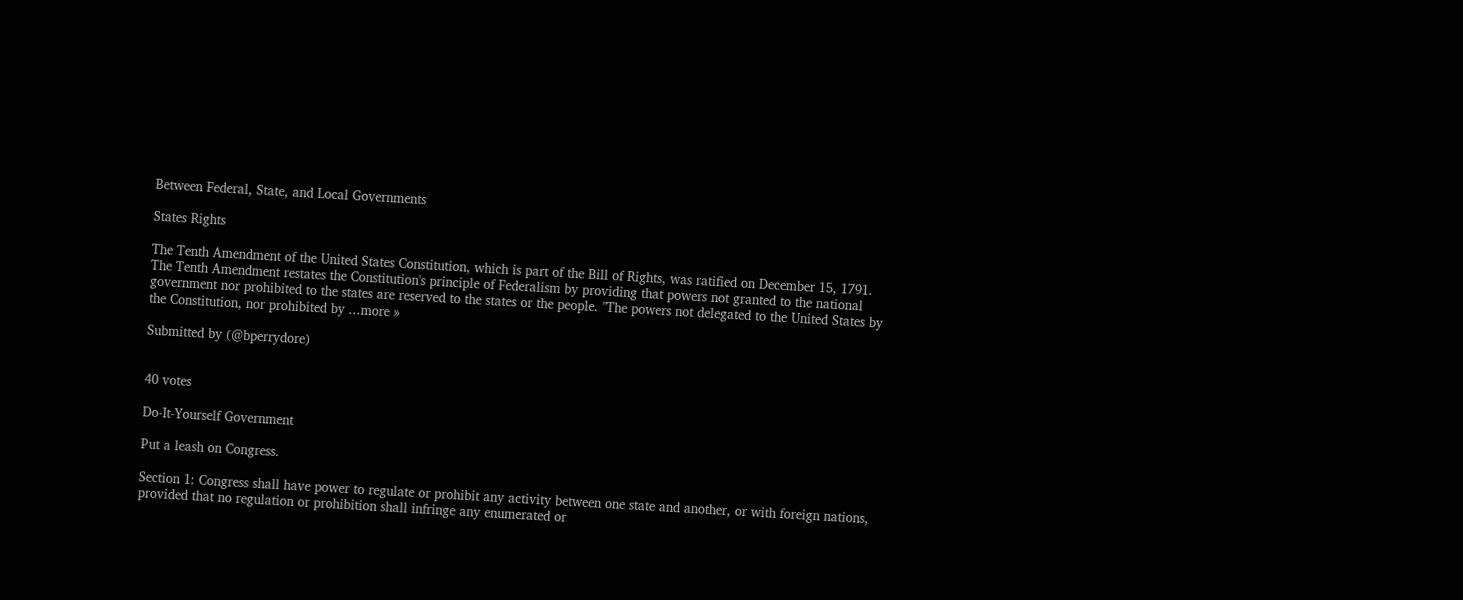Between Federal, State, and Local Governments

States Rights

The Tenth Amendment of the United States Constitution, which is part of the Bill of Rights, was ratified on December 15, 1791. The Tenth Amendment restates the Constitution's principle of Federalism by providing that powers not granted to the national government nor prohibited to the states are reserved to the states or the people. "The powers not delegated to the United States by the Constitution, nor prohibited by ...more »

Submitted by (@bperrydore)


40 votes

Do-It-Yourself Government

Put a leash on Congress.

Section 1: Congress shall have power to regulate or prohibit any activity between one state and another, or with foreign nations, provided that no regulation or prohibition shall infringe any enumerated or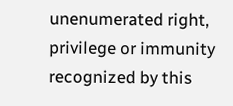unenumerated right, privilege or immunity recognized by this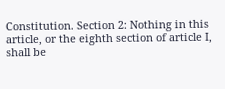Constitution. Section 2: Nothing in this article, or the eighth section of article I, shall be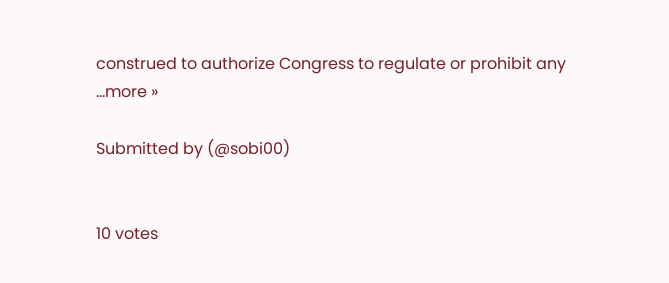construed to authorize Congress to regulate or prohibit any ...more »

Submitted by (@sobi00)


10 votes